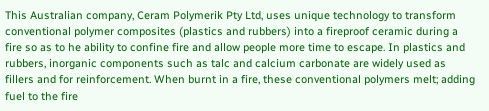This Australian company, Ceram Polymerik Pty Ltd, uses unique technology to transform conventional polymer composites (plastics and rubbers) into a fireproof ceramic during a fire so as to he ability to confine fire and allow people more time to escape. In plastics and rubbers, inorganic components such as talc and calcium carbonate are widely used as fillers and for reinforcement. When burnt in a fire, these conventional polymers melt; adding fuel to the fire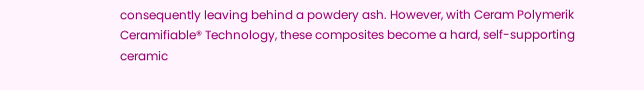consequently leaving behind a powdery ash. However, with Ceram Polymerik Ceramifiable® Technology, these composites become a hard, self-supporting ceramic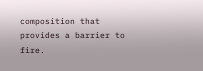composition that provides a barrier to fire.